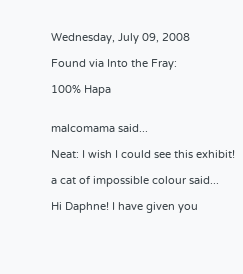Wednesday, July 09, 2008

Found via Into the Fray:

100% Hapa


malcomama said...

Neat: I wish I could see this exhibit!

a cat of impossible colour said...

Hi Daphne! I have given you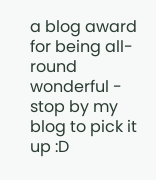a blog award for being all-round wonderful - stop by my blog to pick it up :D